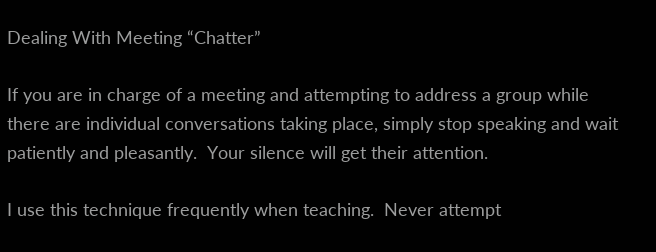Dealing With Meeting “Chatter”

If you are in charge of a meeting and attempting to address a group while there are individual conversations taking place, simply stop speaking and wait patiently and pleasantly.  Your silence will get their attention.

I use this technique frequently when teaching.  Never attempt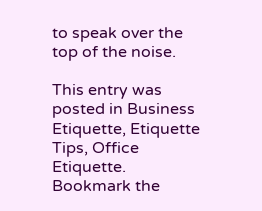to speak over the top of the noise.

This entry was posted in Business Etiquette, Etiquette Tips, Office Etiquette. Bookmark the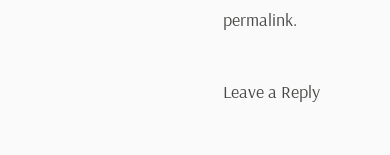permalink.

Leave a Reply